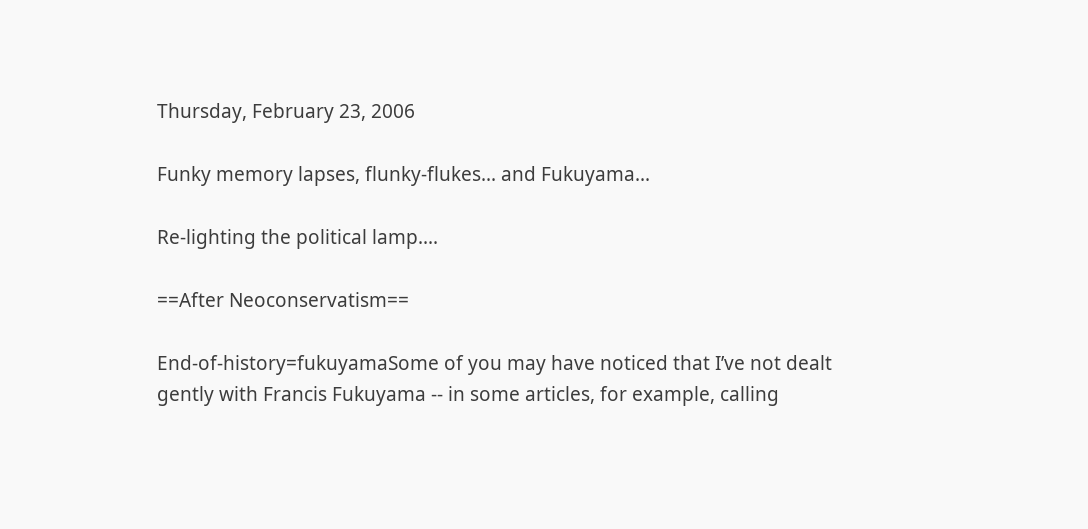Thursday, February 23, 2006

Funky memory lapses, flunky-flukes... and Fukuyama...

Re-lighting the political lamp....

==After Neoconservatism==

End-of-history=fukuyamaSome of you may have noticed that I’ve not dealt gently with Francis Fukuyama -- in some articles, for example, calling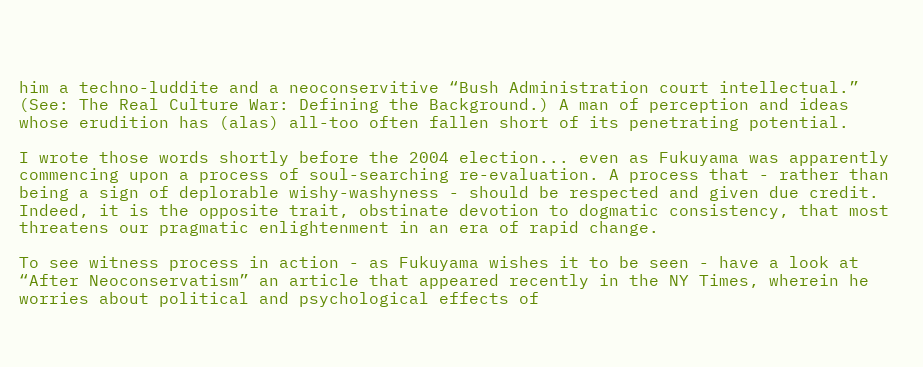him a techno-luddite and a neoconservitive “Bush Administration court intellectual.” (See: The Real Culture War: Defining the Background.) A man of perception and ideas whose erudition has (alas) all-too often fallen short of its penetrating potential.

I wrote those words shortly before the 2004 election... even as Fukuyama was apparently commencing upon a process of soul-searching re-evaluation. A process that - rather than being a sign of deplorable wishy-washyness - should be respected and given due credit. Indeed, it is the opposite trait, obstinate devotion to dogmatic consistency, that most threatens our pragmatic enlightenment in an era of rapid change.

To see witness process in action - as Fukuyama wishes it to be seen - have a look at “After Neoconservatism” an article that appeared recently in the NY Times, wherein he worries about political and psychological effects of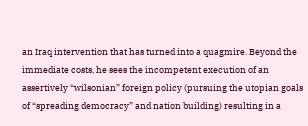an Iraq intervention that has turned into a quagmire. Beyond the immediate costs, he sees the incompetent execution of an assertively “wilsonian” foreign policy (pursuing the utopian goals of “spreading democracy” and nation building) resulting in a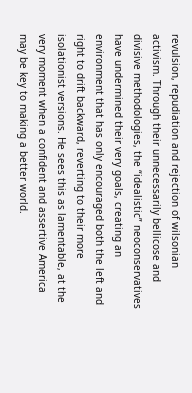revulsion, repudiation and rejection of wilsonian activism. Through their unnecessarily bellicose and divisive methodologies, the “idealistic” neoconservatives have undermined their very goals, creating an environment that has only encouraged both the left and right to drift backward, reverting to their more isolationist versions. He sees this as lamentable, at the very moment when a confident and assertive America may be key to making a better world.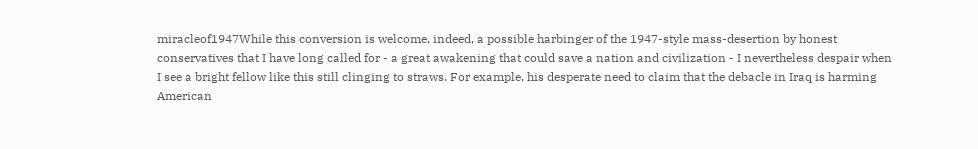miracleof1947While this conversion is welcome, indeed, a possible harbinger of the 1947-style mass-desertion by honest conservatives that I have long called for - a great awakening that could save a nation and civilization - I nevertheless despair when I see a bright fellow like this still clinging to straws. For example, his desperate need to claim that the debacle in Iraq is harming American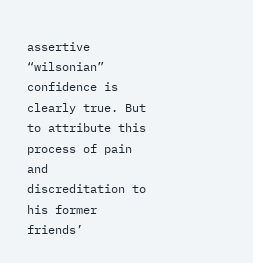assertive “wilsonian” confidence is clearly true. But to attribute this process of pain and discreditation to his former friends’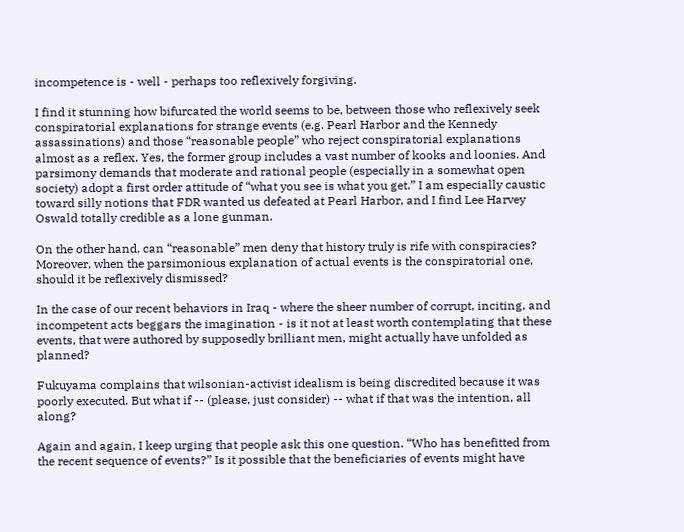incompetence is - well - perhaps too reflexively forgiving.

I find it stunning how bifurcated the world seems to be, between those who reflexively seek conspiratorial explanations for strange events (e.g. Pearl Harbor and the Kennedy assassinations) and those “reasonable people” who reject conspiratorial explanations almost as a reflex. Yes, the former group includes a vast number of kooks and loonies. And parsimony demands that moderate and rational people (especially in a somewhat open society) adopt a first order attitude of “what you see is what you get.” I am especially caustic toward silly notions that FDR wanted us defeated at Pearl Harbor, and I find Lee Harvey Oswald totally credible as a lone gunman.

On the other hand, can “reasonable” men deny that history truly is rife with conspiracies? Moreover, when the parsimonious explanation of actual events is the conspiratorial one, should it be reflexively dismissed?

In the case of our recent behaviors in Iraq - where the sheer number of corrupt, inciting, and incompetent acts beggars the imagination - is it not at least worth contemplating that these events, that were authored by supposedly brilliant men, might actually have unfolded as planned?

Fukuyama complains that wilsonian-activist idealism is being discredited because it was poorly executed. But what if -- (please, just consider) -- what if that was the intention, all along?

Again and again, I keep urging that people ask this one question. “Who has benefitted from the recent sequence of events?” Is it possible that the beneficiaries of events might have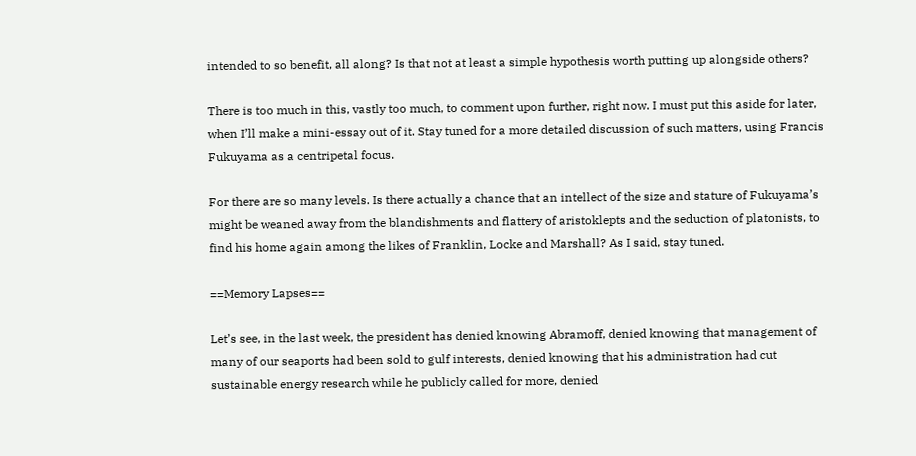intended to so benefit, all along? Is that not at least a simple hypothesis worth putting up alongside others?

There is too much in this, vastly too much, to comment upon further, right now. I must put this aside for later, when I’ll make a mini-essay out of it. Stay tuned for a more detailed discussion of such matters, using Francis Fukuyama as a centripetal focus.

For there are so many levels. Is there actually a chance that an intellect of the size and stature of Fukuyama’s might be weaned away from the blandishments and flattery of aristoklepts and the seduction of platonists, to find his home again among the likes of Franklin, Locke and Marshall? As I said, stay tuned.

==Memory Lapses==

Let’s see, in the last week, the president has denied knowing Abramoff, denied knowing that management of many of our seaports had been sold to gulf interests, denied knowing that his administration had cut sustainable energy research while he publicly called for more, denied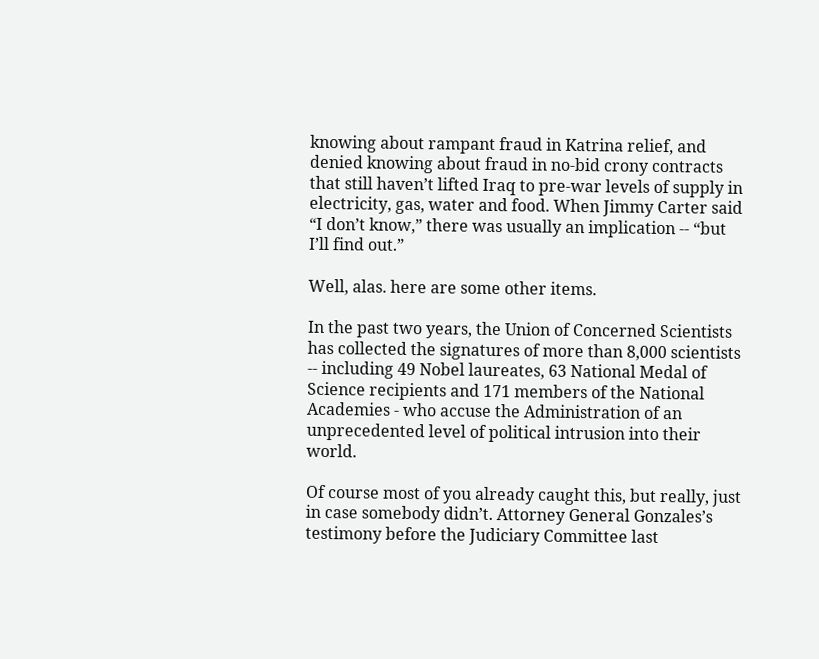knowing about rampant fraud in Katrina relief, and denied knowing about fraud in no-bid crony contracts that still haven’t lifted Iraq to pre-war levels of supply in electricity, gas, water and food. When Jimmy Carter said “I don’t know,” there was usually an implication -- “but I’ll find out.”

Well, alas. here are some other items.

In the past two years, the Union of Concerned Scientists has collected the signatures of more than 8,000 scientists -- including 49 Nobel laureates, 63 National Medal of Science recipients and 171 members of the National Academies - who accuse the Administration of an unprecedented level of political intrusion into their world.

Of course most of you already caught this, but really, just in case somebody didn’t. Attorney General Gonzales’s testimony before the Judiciary Committee last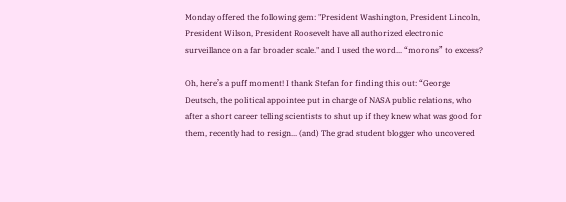Monday offered the following gem: "President Washington, President Lincoln, President Wilson, President Roosevelt have all authorized electronic surveillance on a far broader scale." and I used the word... “morons” to excess?

Oh, here’s a puff moment! I thank Stefan for finding this out: “George Deutsch, the political appointee put in charge of NASA public relations, who after a short career telling scientists to shut up if they knew what was good for them, recently had to resign... (and) The grad student blogger who uncovered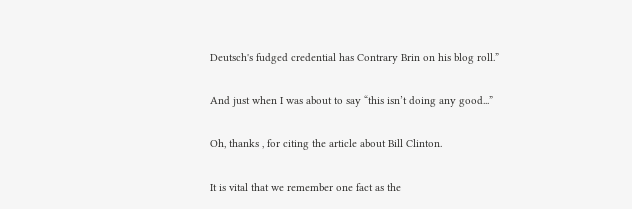Deutsch's fudged credential has Contrary Brin on his blog roll.”

And just when I was about to say “this isn’t doing any good...”

Oh, thanks , for citing the article about Bill Clinton.

It is vital that we remember one fact as the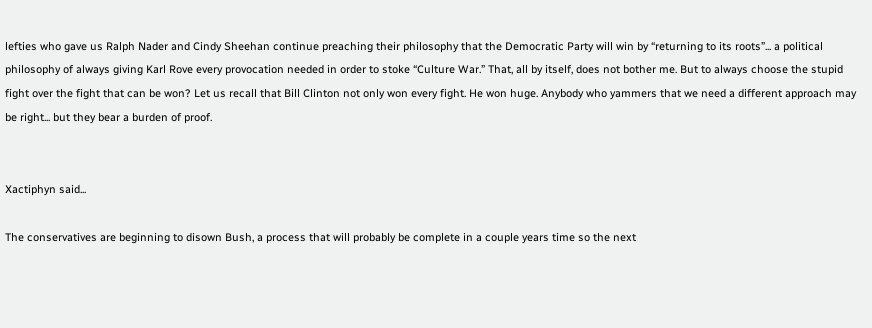lefties who gave us Ralph Nader and Cindy Sheehan continue preaching their philosophy that the Democratic Party will win by “returning to its roots”... a political philosophy of always giving Karl Rove every provocation needed in order to stoke “Culture War.” That, all by itself, does not bother me. But to always choose the stupid fight over the fight that can be won? Let us recall that Bill Clinton not only won every fight. He won huge. Anybody who yammers that we need a different approach may be right... but they bear a burden of proof.


Xactiphyn said...

The conservatives are beginning to disown Bush, a process that will probably be complete in a couple years time so the next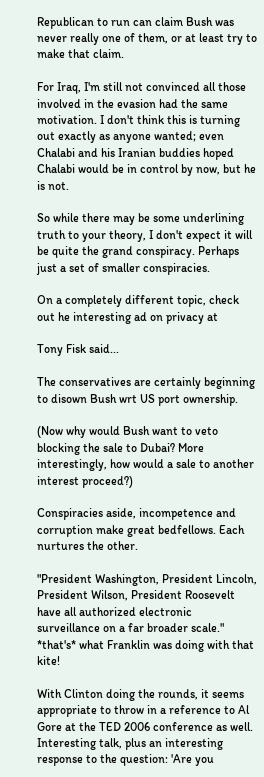Republican to run can claim Bush was never really one of them, or at least try to make that claim.

For Iraq, I'm still not convinced all those involved in the evasion had the same motivation. I don't think this is turning out exactly as anyone wanted; even Chalabi and his Iranian buddies hoped Chalabi would be in control by now, but he is not.

So while there may be some underlining truth to your theory, I don't expect it will be quite the grand conspiracy. Perhaps just a set of smaller conspiracies.

On a completely different topic, check out he interesting ad on privacy at

Tony Fisk said...

The conservatives are certainly beginning to disown Bush wrt US port ownership.

(Now why would Bush want to veto blocking the sale to Dubai? More interestingly, how would a sale to another interest proceed?)

Conspiracies aside, incompetence and corruption make great bedfellows. Each nurtures the other.

"President Washington, President Lincoln, President Wilson, President Roosevelt have all authorized electronic surveillance on a far broader scale." *that's* what Franklin was doing with that kite!

With Clinton doing the rounds, it seems appropriate to throw in a reference to Al Gore at the TED 2006 conference as well. Interesting talk, plus an interesting response to the question: 'Are you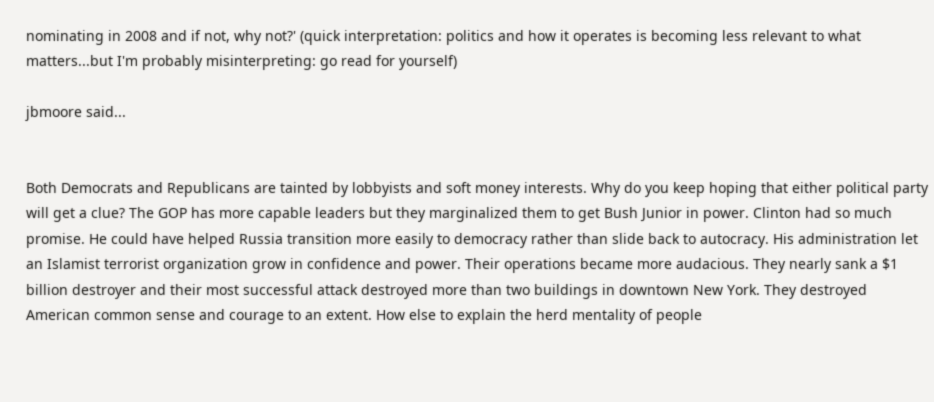nominating in 2008 and if not, why not?' (quick interpretation: politics and how it operates is becoming less relevant to what matters...but I'm probably misinterpreting: go read for yourself)

jbmoore said...


Both Democrats and Republicans are tainted by lobbyists and soft money interests. Why do you keep hoping that either political party will get a clue? The GOP has more capable leaders but they marginalized them to get Bush Junior in power. Clinton had so much promise. He could have helped Russia transition more easily to democracy rather than slide back to autocracy. His administration let an Islamist terrorist organization grow in confidence and power. Their operations became more audacious. They nearly sank a $1 billion destroyer and their most successful attack destroyed more than two buildings in downtown New York. They destroyed American common sense and courage to an extent. How else to explain the herd mentality of people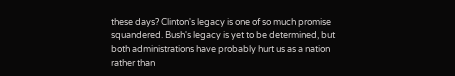these days? Clinton's legacy is one of so much promise squandered. Bush's legacy is yet to be determined, but both administrations have probably hurt us as a nation rather than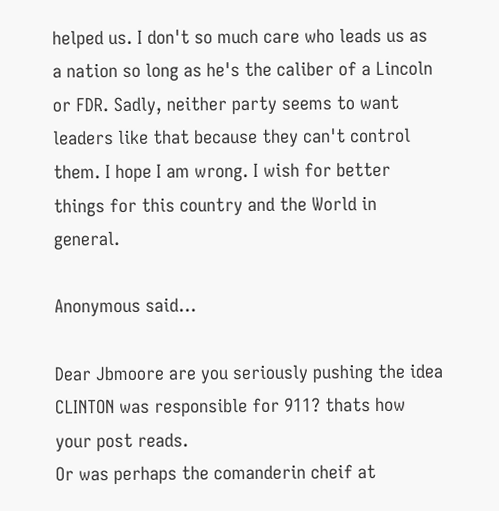helped us. I don't so much care who leads us as a nation so long as he's the caliber of a Lincoln or FDR. Sadly, neither party seems to want leaders like that because they can't control them. I hope I am wrong. I wish for better things for this country and the World in general.

Anonymous said...

Dear Jbmoore are you seriously pushing the idea CLINTON was responsible for 911? thats how your post reads.
Or was perhaps the comanderin cheif at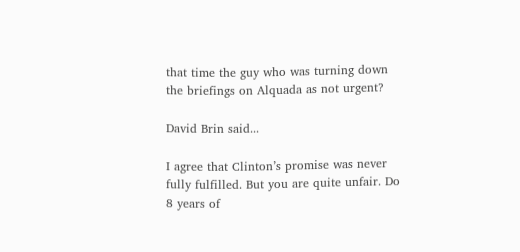that time the guy who was turning down the briefings on Alquada as not urgent?

David Brin said...

I agree that Clinton’s promise was never fully fulfilled. But you are quite unfair. Do 8 years of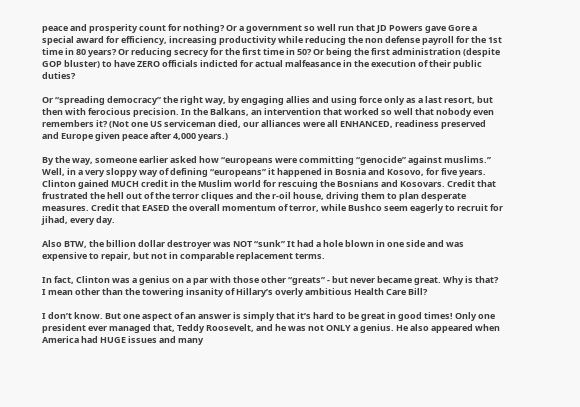peace and prosperity count for nothing? Or a government so well run that JD Powers gave Gore a special award for efficiency, increasing productivity while reducing the non defense payroll for the 1st time in 80 years? Or reducing secrecy for the first time in 50? Or being the first administration (despite GOP bluster) to have ZERO officials indicted for actual malfeasance in the execution of their public duties?

Or “spreading democracy” the right way, by engaging allies and using force only as a last resort, but then with ferocious precision. In the Balkans, an intervention that worked so well that nobody even remembers it? (Not one US serviceman died, our alliances were all ENHANCED, readiness preserved and Europe given peace after 4,000 years.)

By the way, someone earlier asked how “europeans were committing “genocide” against muslims.” Well, in a very sloppy way of defining “europeans” it happened in Bosnia and Kosovo, for five years. Clinton gained MUCH credit in the Muslim world for rescuing the Bosnians and Kosovars. Credit that frustrated the hell out of the terror cliques and the r-oil house, driving them to plan desperate measures. Credit that EASED the overall momentum of terror, while Bushco seem eagerly to recruit for jihad, every day.

Also BTW, the billion dollar destroyer was NOT “sunk” It had a hole blown in one side and was expensive to repair, but not in comparable replacement terms.

In fact, Clinton was a genius on a par with those other “greats” - but never became great. Why is that? I mean other than the towering insanity of Hillary’s overly ambitious Health Care Bill?

I don’t know. But one aspect of an answer is simply that it’s hard to be great in good times! Only one president ever managed that, Teddy Roosevelt, and he was not ONLY a genius. He also appeared when America had HUGE issues and many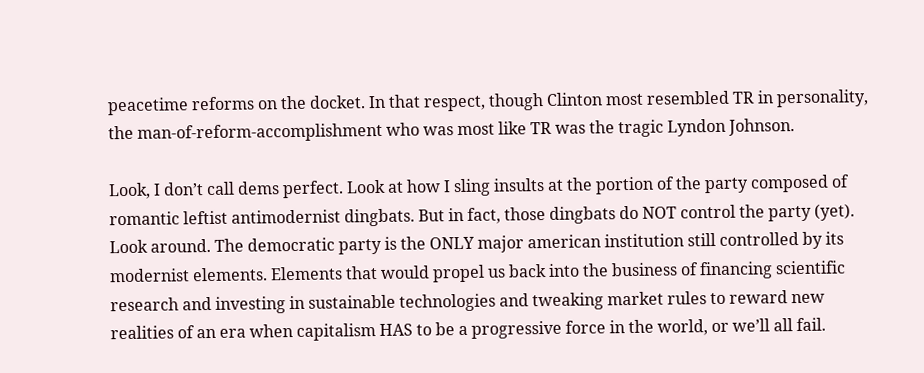peacetime reforms on the docket. In that respect, though Clinton most resembled TR in personality, the man-of-reform-accomplishment who was most like TR was the tragic Lyndon Johnson.

Look, I don’t call dems perfect. Look at how I sling insults at the portion of the party composed of romantic leftist antimodernist dingbats. But in fact, those dingbats do NOT control the party (yet). Look around. The democratic party is the ONLY major american institution still controlled by its modernist elements. Elements that would propel us back into the business of financing scientific research and investing in sustainable technologies and tweaking market rules to reward new realities of an era when capitalism HAS to be a progressive force in the world, or we’ll all fail.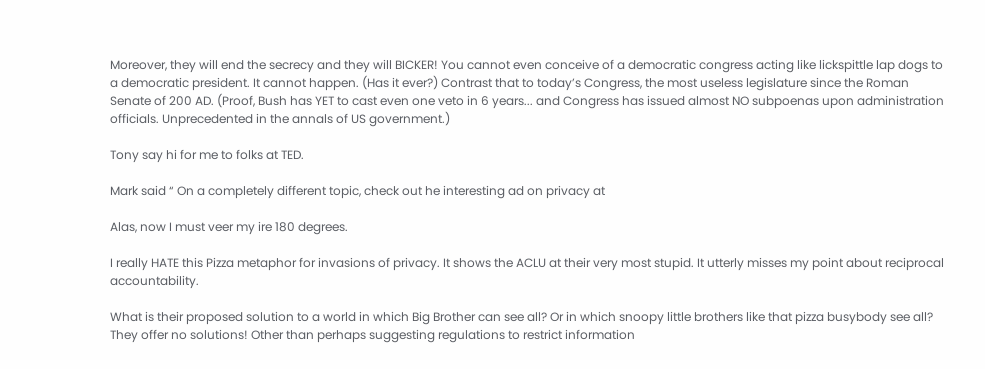Moreover, they will end the secrecy and they will BICKER! You cannot even conceive of a democratic congress acting like lickspittle lap dogs to a democratic president. It cannot happen. (Has it ever?) Contrast that to today’s Congress, the most useless legislature since the Roman Senate of 200 AD. (Proof, Bush has YET to cast even one veto in 6 years... and Congress has issued almost NO subpoenas upon administration officials. Unprecedented in the annals of US government.)

Tony say hi for me to folks at TED.

Mark said “ On a completely different topic, check out he interesting ad on privacy at

Alas, now I must veer my ire 180 degrees.

I really HATE this Pizza metaphor for invasions of privacy. It shows the ACLU at their very most stupid. It utterly misses my point about reciprocal accountability.

What is their proposed solution to a world in which Big Brother can see all? Or in which snoopy little brothers like that pizza busybody see all? They offer no solutions! Other than perhaps suggesting regulations to restrict information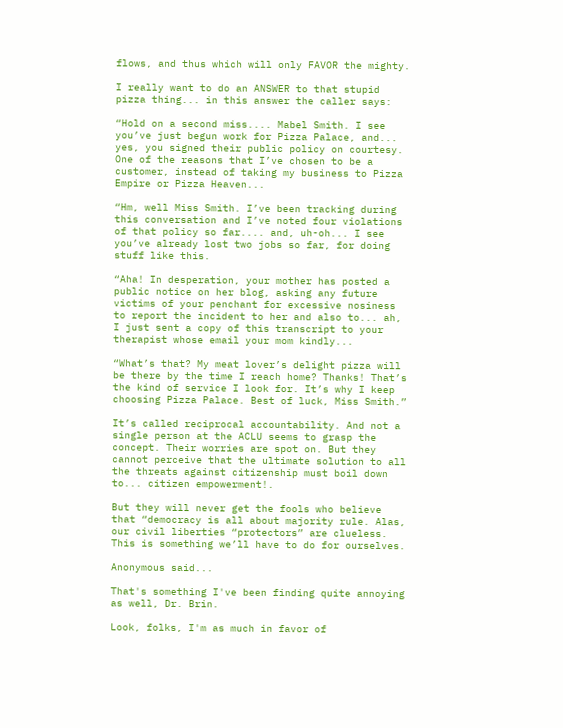flows, and thus which will only FAVOR the mighty.

I really want to do an ANSWER to that stupid pizza thing... in this answer the caller says:

“Hold on a second miss.... Mabel Smith. I see you’ve just begun work for Pizza Palace, and... yes, you signed their public policy on courtesy. One of the reasons that I’ve chosen to be a customer, instead of taking my business to Pizza Empire or Pizza Heaven...

“Hm, well Miss Smith. I’ve been tracking during this conversation and I’ve noted four violations of that policy so far.... and, uh-oh... I see you’ve already lost two jobs so far, for doing stuff like this.

“Aha! In desperation, your mother has posted a public notice on her blog, asking any future victims of your penchant for excessive nosiness to report the incident to her and also to... ah, I just sent a copy of this transcript to your therapist whose email your mom kindly...

“What’s that? My meat lover’s delight pizza will be there by the time I reach home? Thanks! That’s the kind of service I look for. It’s why I keep choosing Pizza Palace. Best of luck, Miss Smith.”

It’s called reciprocal accountability. And not a single person at the ACLU seems to grasp the concept. Their worries are spot on. But they cannot perceive that the ultimate solution to all the threats against citizenship must boil down to... citizen empowerment!.

But they will never get the fools who believe that “democracy is all about majority rule. Alas, our civil liberties “protectors” are clueless. This is something we’ll have to do for ourselves.

Anonymous said...

That's something I've been finding quite annoying as well, Dr. Brin.

Look, folks, I'm as much in favor of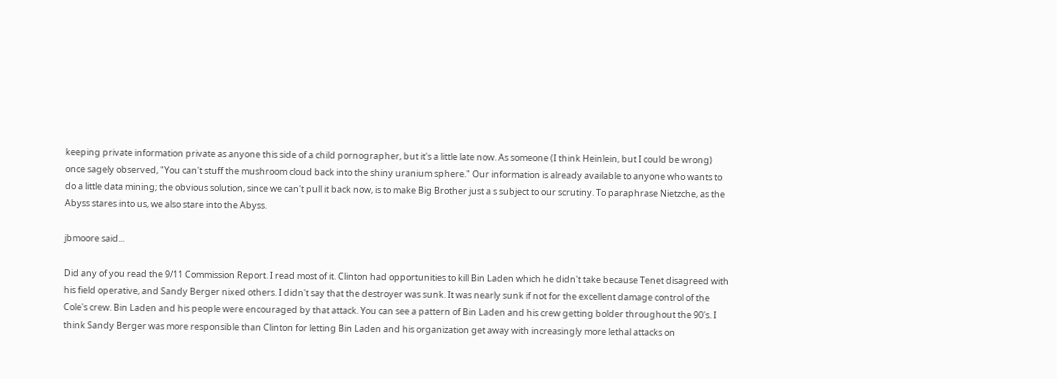keeping private information private as anyone this side of a child pornographer, but it's a little late now. As someone (I think Heinlein, but I could be wrong) once sagely observed, "You can't stuff the mushroom cloud back into the shiny uranium sphere." Our information is already available to anyone who wants to do a little data mining; the obvious solution, since we can't pull it back now, is to make Big Brother just a s subject to our scrutiny. To paraphrase Nietzche, as the Abyss stares into us, we also stare into the Abyss.

jbmoore said...

Did any of you read the 9/11 Commission Report. I read most of it. Clinton had opportunities to kill Bin Laden which he didn't take because Tenet disagreed with his field operative, and Sandy Berger nixed others. I didn't say that the destroyer was sunk. It was nearly sunk if not for the excellent damage control of the Cole's crew. Bin Laden and his people were encouraged by that attack. You can see a pattern of Bin Laden and his crew getting bolder throughout the 90's. I think Sandy Berger was more responsible than Clinton for letting Bin Laden and his organization get away with increasingly more lethal attacks on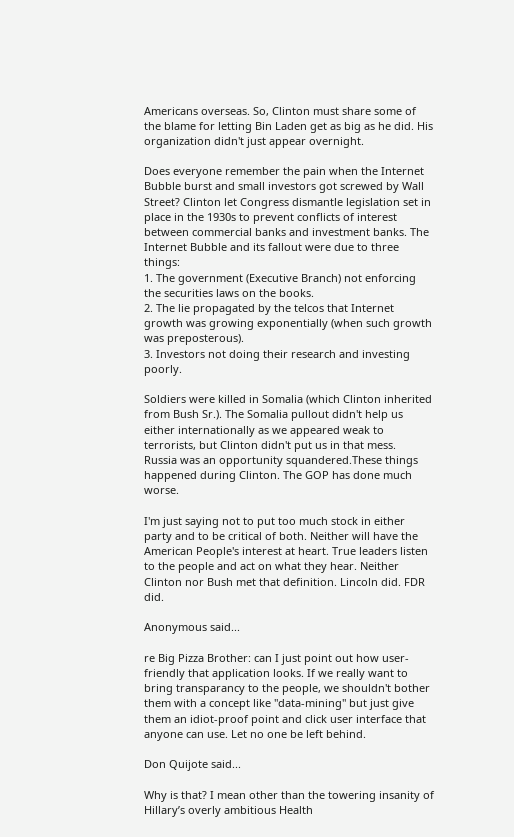Americans overseas. So, Clinton must share some of the blame for letting Bin Laden get as big as he did. His organization didn't just appear overnight.

Does everyone remember the pain when the Internet Bubble burst and small investors got screwed by Wall Street? Clinton let Congress dismantle legislation set in place in the 1930s to prevent conflicts of interest between commercial banks and investment banks. The Internet Bubble and its fallout were due to three things:
1. The government (Executive Branch) not enforcing the securities laws on the books.
2. The lie propagated by the telcos that Internet growth was growing exponentially (when such growth was preposterous).
3. Investors not doing their research and investing poorly.

Soldiers were killed in Somalia (which Clinton inherited from Bush Sr.). The Somalia pullout didn't help us either internationally as we appeared weak to terrorists, but Clinton didn't put us in that mess.
Russia was an opportunity squandered.These things happened during Clinton. The GOP has done much worse.

I'm just saying not to put too much stock in either party and to be critical of both. Neither will have the American People's interest at heart. True leaders listen to the people and act on what they hear. Neither Clinton nor Bush met that definition. Lincoln did. FDR did.

Anonymous said...

re Big Pizza Brother: can I just point out how user-friendly that application looks. If we really want to bring transparancy to the people, we shouldn't bother them with a concept like "data-mining" but just give them an idiot-proof point and click user interface that anyone can use. Let no one be left behind.

Don Quijote said...

Why is that? I mean other than the towering insanity of Hillary’s overly ambitious Health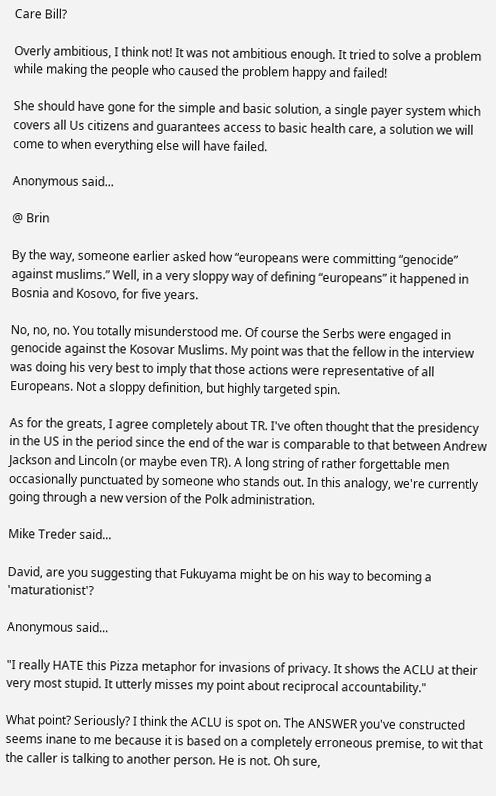Care Bill?

Overly ambitious, I think not! It was not ambitious enough. It tried to solve a problem while making the people who caused the problem happy and failed!

She should have gone for the simple and basic solution, a single payer system which covers all Us citizens and guarantees access to basic health care, a solution we will come to when everything else will have failed.

Anonymous said...

@ Brin

By the way, someone earlier asked how “europeans were committing “genocide” against muslims.” Well, in a very sloppy way of defining “europeans” it happened in Bosnia and Kosovo, for five years.

No, no, no. You totally misunderstood me. Of course the Serbs were engaged in genocide against the Kosovar Muslims. My point was that the fellow in the interview was doing his very best to imply that those actions were representative of all Europeans. Not a sloppy definition, but highly targeted spin.

As for the greats, I agree completely about TR. I've often thought that the presidency in the US in the period since the end of the war is comparable to that between Andrew Jackson and Lincoln (or maybe even TR). A long string of rather forgettable men occasionally punctuated by someone who stands out. In this analogy, we're currently going through a new version of the Polk administration.

Mike Treder said...

David, are you suggesting that Fukuyama might be on his way to becoming a 'maturationist'?

Anonymous said...

"I really HATE this Pizza metaphor for invasions of privacy. It shows the ACLU at their very most stupid. It utterly misses my point about reciprocal accountability."

What point? Seriously? I think the ACLU is spot on. The ANSWER you've constructed seems inane to me because it is based on a completely erroneous premise, to wit that the caller is talking to another person. He is not. Oh sure,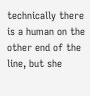technically there is a human on the other end of the line, but she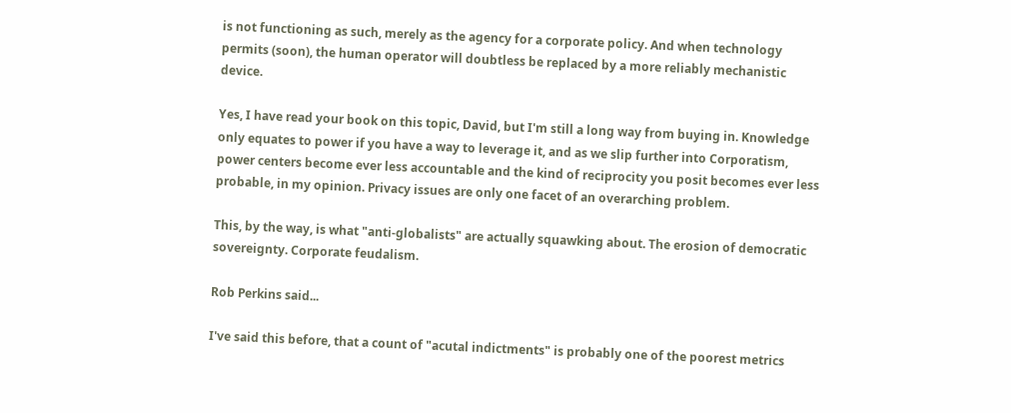is not functioning as such, merely as the agency for a corporate policy. And when technology permits (soon), the human operator will doubtless be replaced by a more reliably mechanistic device.

Yes, I have read your book on this topic, David, but I'm still a long way from buying in. Knowledge only equates to power if you have a way to leverage it, and as we slip further into Corporatism, power centers become ever less accountable and the kind of reciprocity you posit becomes ever less probable, in my opinion. Privacy issues are only one facet of an overarching problem.

This, by the way, is what "anti-globalists" are actually squawking about. The erosion of democratic sovereignty. Corporate feudalism.

Rob Perkins said...

I've said this before, that a count of "acutal indictments" is probably one of the poorest metrics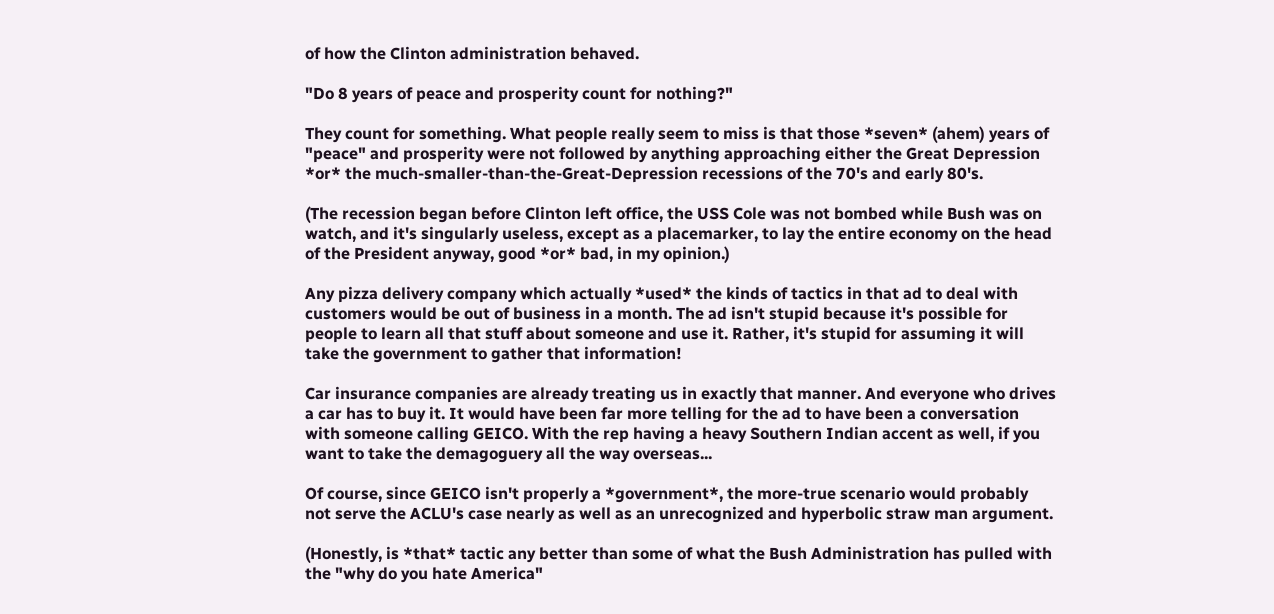of how the Clinton administration behaved.

"Do 8 years of peace and prosperity count for nothing?"

They count for something. What people really seem to miss is that those *seven* (ahem) years of "peace" and prosperity were not followed by anything approaching either the Great Depression *or* the much-smaller-than-the-Great-Depression recessions of the 70's and early 80's.

(The recession began before Clinton left office, the USS Cole was not bombed while Bush was on watch, and it's singularly useless, except as a placemarker, to lay the entire economy on the head of the President anyway, good *or* bad, in my opinion.)

Any pizza delivery company which actually *used* the kinds of tactics in that ad to deal with customers would be out of business in a month. The ad isn't stupid because it's possible for people to learn all that stuff about someone and use it. Rather, it's stupid for assuming it will take the government to gather that information!

Car insurance companies are already treating us in exactly that manner. And everyone who drives a car has to buy it. It would have been far more telling for the ad to have been a conversation with someone calling GEICO. With the rep having a heavy Southern Indian accent as well, if you want to take the demagoguery all the way overseas...

Of course, since GEICO isn't properly a *government*, the more-true scenario would probably not serve the ACLU's case nearly as well as an unrecognized and hyperbolic straw man argument.

(Honestly, is *that* tactic any better than some of what the Bush Administration has pulled with the "why do you hate America"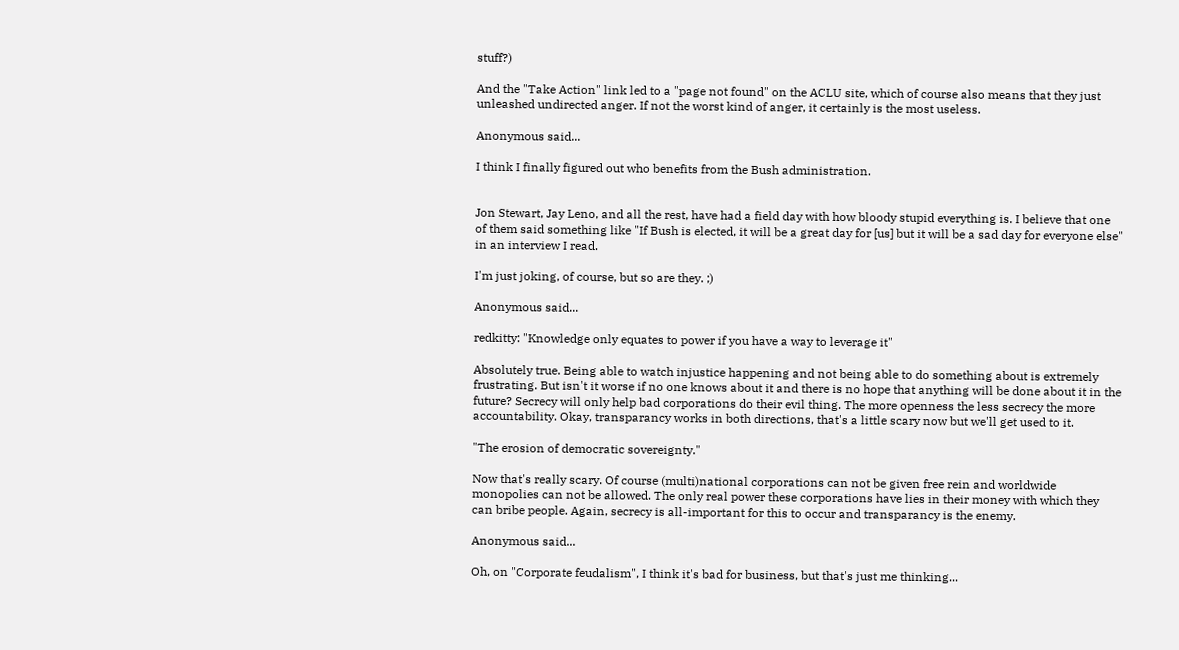stuff?)

And the "Take Action" link led to a "page not found" on the ACLU site, which of course also means that they just unleashed undirected anger. If not the worst kind of anger, it certainly is the most useless.

Anonymous said...

I think I finally figured out who benefits from the Bush administration.


Jon Stewart, Jay Leno, and all the rest, have had a field day with how bloody stupid everything is. I believe that one of them said something like "If Bush is elected, it will be a great day for [us] but it will be a sad day for everyone else" in an interview I read.

I'm just joking, of course, but so are they. ;)

Anonymous said...

redkitty: "Knowledge only equates to power if you have a way to leverage it"

Absolutely true. Being able to watch injustice happening and not being able to do something about is extremely frustrating. But isn't it worse if no one knows about it and there is no hope that anything will be done about it in the future? Secrecy will only help bad corporations do their evil thing. The more openness the less secrecy the more accountability. Okay, transparancy works in both directions, that's a little scary now but we'll get used to it.

"The erosion of democratic sovereignty."

Now that's really scary. Of course (multi)national corporations can not be given free rein and worldwide monopolies can not be allowed. The only real power these corporations have lies in their money with which they can bribe people. Again, secrecy is all-important for this to occur and transparancy is the enemy.

Anonymous said...

Oh, on "Corporate feudalism", I think it's bad for business, but that's just me thinking...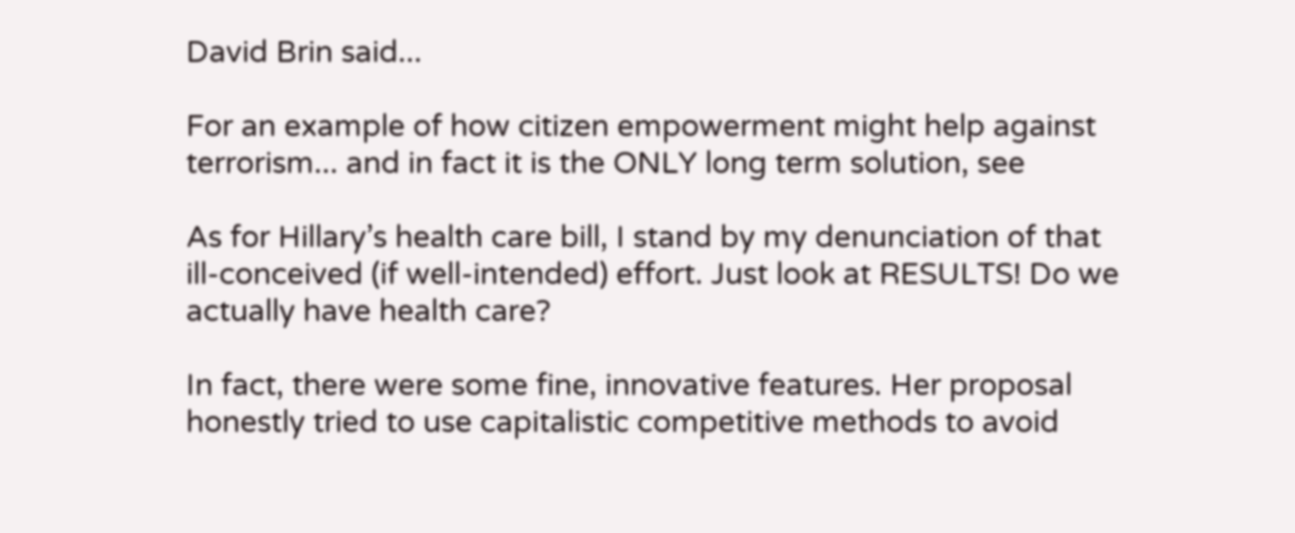David Brin said...

For an example of how citizen empowerment might help against terrorism... and in fact it is the ONLY long term solution, see

As for Hillary’s health care bill, I stand by my denunciation of that ill-conceived (if well-intended) effort. Just look at RESULTS! Do we actually have health care?

In fact, there were some fine, innovative features. Her proposal honestly tried to use capitalistic competitive methods to avoid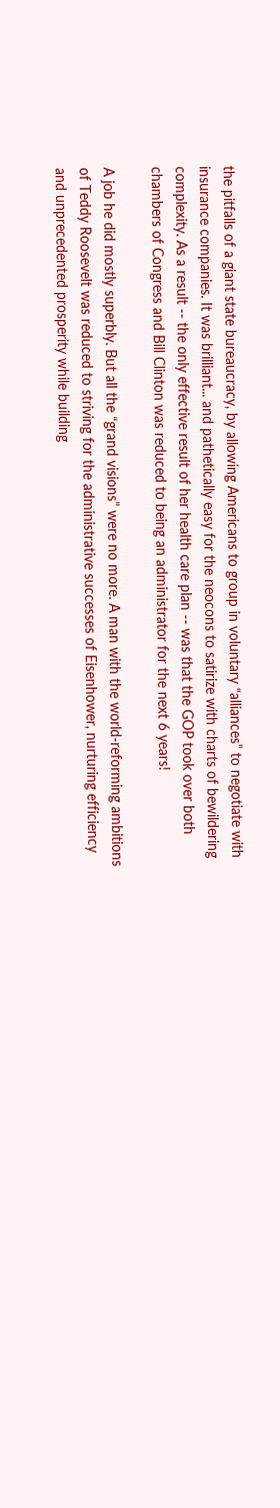the pitfalls of a giant state bureaucracy, by allowing Americans to group in voluntary “alliances” to negotiate with insurance companies. It was brilliant... and pathetically easy for the neocons to satirize with charts of bewildering complexity. As a result -- the only effective result of her health care plan -- was that the GOP took over both chambers of Congress and Bill Clinton was reduced to being an administrator for the next 6 years!

A job he did mostly superbly. But all the “grand visions” were no more. A man with the world-reforming ambitions of Teddy Roosevelt was reduced to striving for the administrative successes of Eisenhower, nurturing efficiency and unprecedented prosperity while building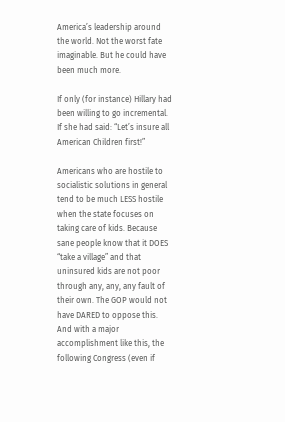America’s leadership around the world. Not the worst fate imaginable. But he could have been much more.

If only (for instance) Hillary had been willing to go incremental.
If she had said: “Let’s insure all American Children first!”

Americans who are hostile to socialistic solutions in general tend to be much LESS hostile when the state focuses on taking care of kids. Because sane people know that it DOES “take a village” and that uninsured kids are not poor through any, any, any fault of their own. The GOP would not have DARED to oppose this. And with a major accomplishment like this, the following Congress (even if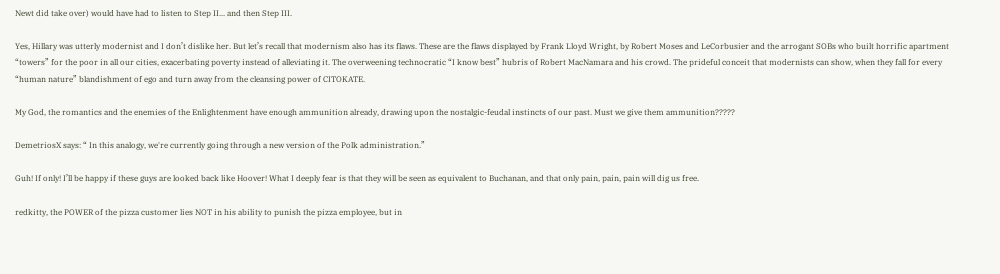Newt did take over) would have had to listen to Step II... and then Step III.

Yes, Hillary was utterly modernist and I don’t dislike her. But let’s recall that modernism also has its flaws. These are the flaws displayed by Frank Lloyd Wright, by Robert Moses and LeCorbusier and the arrogant SOBs who built horrific apartment “towers” for the poor in all our cities, exacerbating poverty instead of alleviating it. The overweening technocratic “I know best” hubris of Robert MacNamara and his crowd. The prideful conceit that modernists can show, when they fall for every “human nature” blandishment of ego and turn away from the cleansing power of CITOKATE.

My God, the romantics and the enemies of the Enlightenment have enough ammunition already, drawing upon the nostalgic-feudal instincts of our past. Must we give them ammunition?????

DemetriosX says: “ In this analogy, we're currently going through a new version of the Polk administration.”

Guh! If only! I’ll be happy if these guys are looked back like Hoover! What I deeply fear is that they will be seen as equivalent to Buchanan, and that only pain, pain, pain will dig us free.

redkitty, the POWER of the pizza customer lies NOT in his ability to punish the pizza employee, but in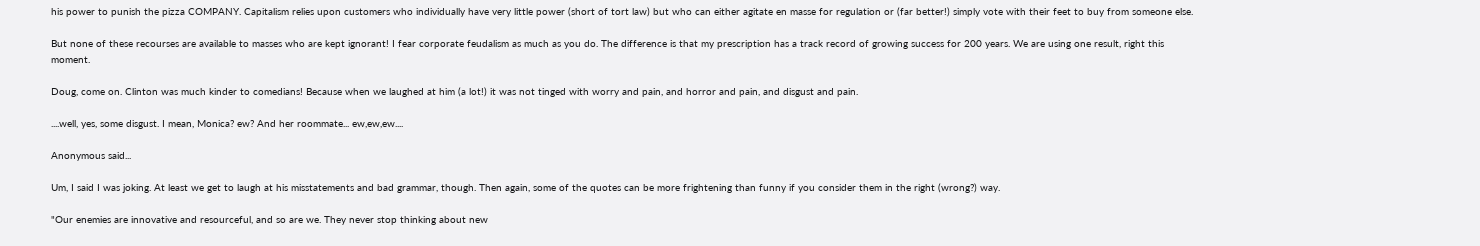his power to punish the pizza COMPANY. Capitalism relies upon customers who individually have very little power (short of tort law) but who can either agitate en masse for regulation or (far better!) simply vote with their feet to buy from someone else.

But none of these recourses are available to masses who are kept ignorant! I fear corporate feudalism as much as you do. The difference is that my prescription has a track record of growing success for 200 years. We are using one result, right this moment.

Doug, come on. Clinton was much kinder to comedians! Because when we laughed at him (a lot!) it was not tinged with worry and pain, and horror and pain, and disgust and pain.

....well, yes, some disgust. I mean, Monica? ew? And her roommate... ew,ew,ew....

Anonymous said...

Um, I said I was joking. At least we get to laugh at his misstatements and bad grammar, though. Then again, some of the quotes can be more frightening than funny if you consider them in the right (wrong?) way.

"Our enemies are innovative and resourceful, and so are we. They never stop thinking about new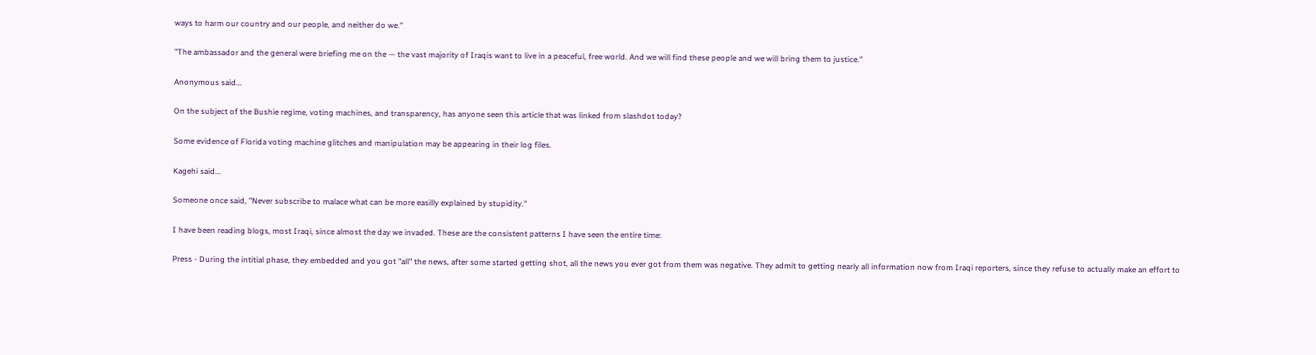ways to harm our country and our people, and neither do we."

"The ambassador and the general were briefing me on the — the vast majority of Iraqis want to live in a peaceful, free world. And we will find these people and we will bring them to justice."

Anonymous said...

On the subject of the Bushie regime, voting machines, and transparency, has anyone seen this article that was linked from slashdot today?

Some evidence of Florida voting machine glitches and manipulation may be appearing in their log files.

Kagehi said...

Someone once said, "Never subscribe to malace what can be more easilly explained by stupidity."

I have been reading blogs, most Iraqi, since almost the day we invaded. These are the consistent patterns I have seen the entire time:

Press - During the intitial phase, they embedded and you got "all" the news, after some started getting shot, all the news you ever got from them was negative. They admit to getting nearly all information now from Iraqi reporters, since they refuse to actually make an effort to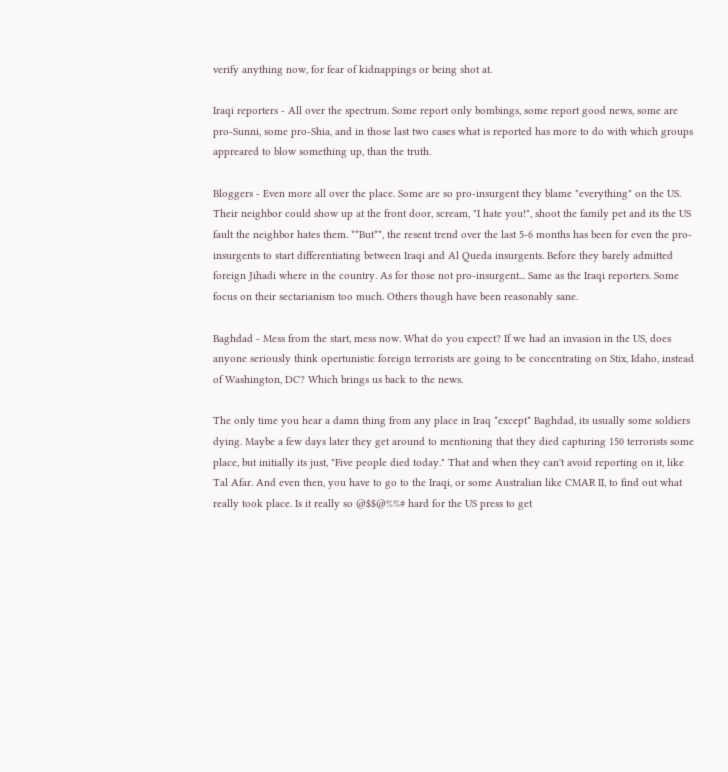verify anything now, for fear of kidnappings or being shot at.

Iraqi reporters - All over the spectrum. Some report only bombings, some report good news, some are pro-Sunni, some pro-Shia, and in those last two cases what is reported has more to do with which groups appreared to blow something up, than the truth.

Bloggers - Even more all over the place. Some are so pro-insurgent they blame "everything" on the US. Their neighbor could show up at the front door, scream, "I hate you!", shoot the family pet and its the US fault the neighbor hates them. **But**, the resent trend over the last 5-6 months has been for even the pro-insurgents to start differentiating between Iraqi and Al Queda insurgents. Before they barely admitted foreign Jihadi where in the country. As for those not pro-insurgent... Same as the Iraqi reporters. Some focus on their sectarianism too much. Others though have been reasonably sane.

Baghdad - Mess from the start, mess now. What do you expect? If we had an invasion in the US, does anyone seriously think opertunistic foreign terrorists are going to be concentrating on Stix, Idaho, instead of Washington, DC? Which brings us back to the news.

The only time you hear a damn thing from any place in Iraq *except* Baghdad, its usually some soldiers dying. Maybe a few days later they get around to mentioning that they died capturing 150 terrorists some place, but initially its just, "Five people died today." That and when they can't avoid reporting on it, like Tal Afar. And even then, you have to go to the Iraqi, or some Australian like CMAR II, to find out what really took place. Is it really so @$$@%%# hard for the US press to get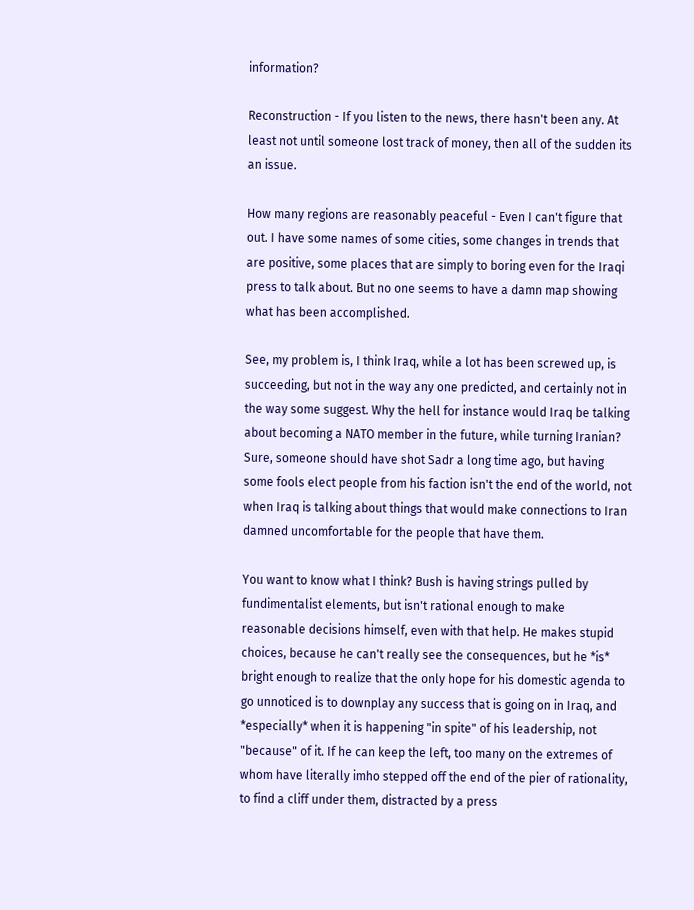information?

Reconstruction - If you listen to the news, there hasn't been any. At least not until someone lost track of money, then all of the sudden its an issue.

How many regions are reasonably peaceful - Even I can't figure that out. I have some names of some cities, some changes in trends that are positive, some places that are simply to boring even for the Iraqi press to talk about. But no one seems to have a damn map showing what has been accomplished.

See, my problem is, I think Iraq, while a lot has been screwed up, is succeeding, but not in the way any one predicted, and certainly not in the way some suggest. Why the hell for instance would Iraq be talking about becoming a NATO member in the future, while turning Iranian? Sure, someone should have shot Sadr a long time ago, but having some fools elect people from his faction isn't the end of the world, not when Iraq is talking about things that would make connections to Iran damned uncomfortable for the people that have them.

You want to know what I think? Bush is having strings pulled by fundimentalist elements, but isn't rational enough to make reasonable decisions himself, even with that help. He makes stupid choices, because he can't really see the consequences, but he *is* bright enough to realize that the only hope for his domestic agenda to go unnoticed is to downplay any success that is going on in Iraq, and *especially* when it is happening "in spite" of his leadership, not "because" of it. If he can keep the left, too many on the extremes of whom have literally imho stepped off the end of the pier of rationality, to find a cliff under them, distracted by a press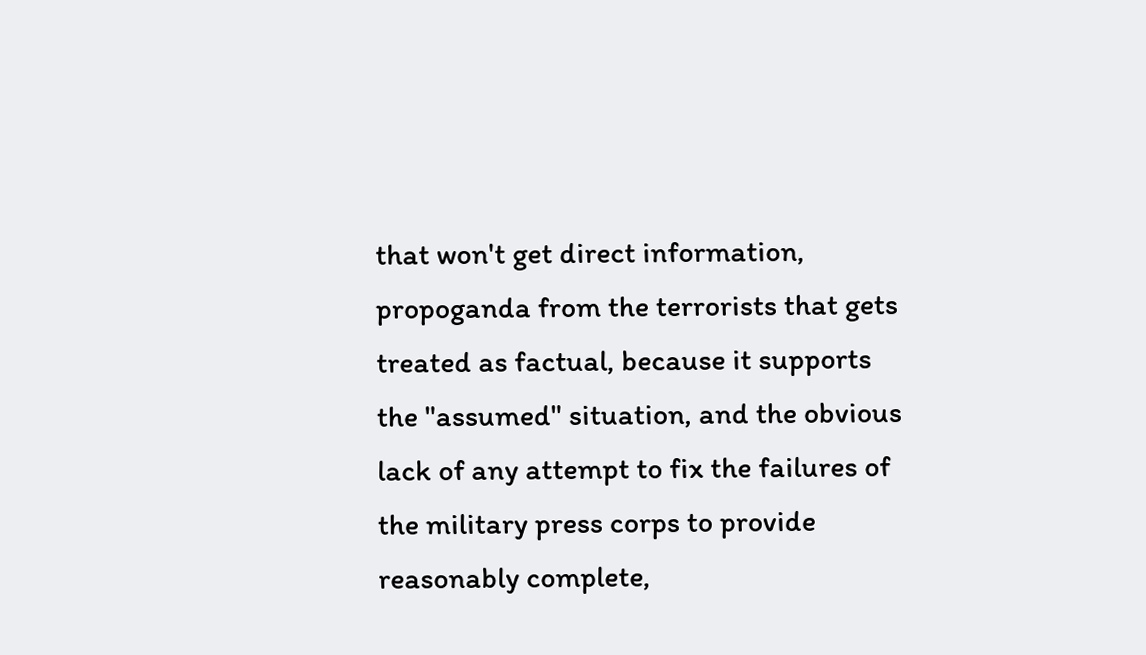that won't get direct information, propoganda from the terrorists that gets treated as factual, because it supports the "assumed" situation, and the obvious lack of any attempt to fix the failures of the military press corps to provide reasonably complete,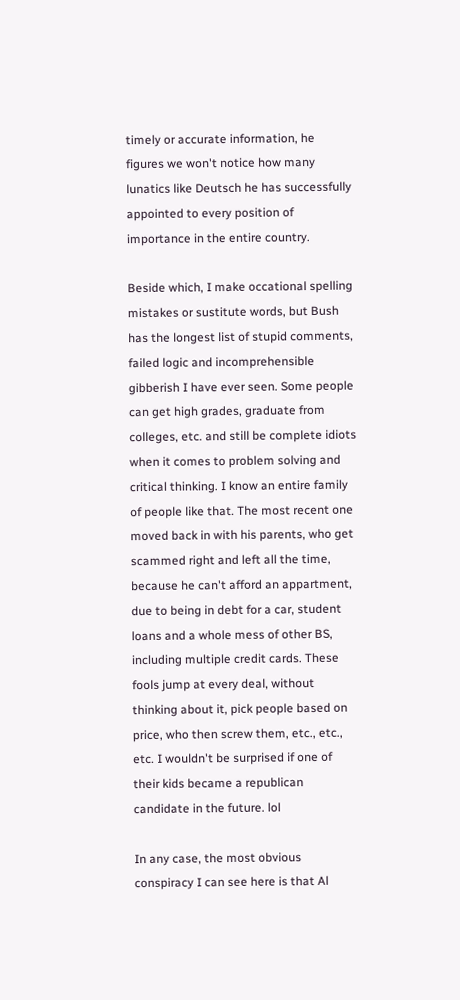timely or accurate information, he figures we won't notice how many lunatics like Deutsch he has successfully appointed to every position of importance in the entire country.

Beside which, I make occational spelling mistakes or sustitute words, but Bush has the longest list of stupid comments, failed logic and incomprehensible gibberish I have ever seen. Some people can get high grades, graduate from colleges, etc. and still be complete idiots when it comes to problem solving and critical thinking. I know an entire family of people like that. The most recent one moved back in with his parents, who get scammed right and left all the time, because he can't afford an appartment, due to being in debt for a car, student loans and a whole mess of other BS, including multiple credit cards. These fools jump at every deal, without thinking about it, pick people based on price, who then screw them, etc., etc., etc. I wouldn't be surprised if one of their kids became a republican candidate in the future. lol

In any case, the most obvious conspiracy I can see here is that Al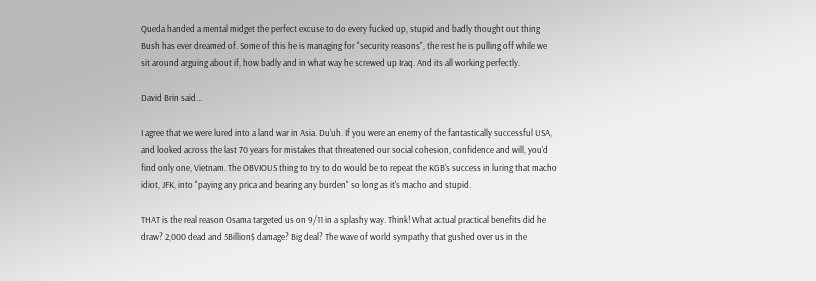Queda handed a mental midget the perfect excuse to do every fucked up, stupid and badly thought out thing Bush has ever dreamed of. Some of this he is managing for "security reasons", the rest he is pulling off while we sit around arguing about if, how badly and in what way he screwed up Iraq. And its all working perfectly.

David Brin said...

I agree that we were lured into a land war in Asia. Du'uh. If you were an enemy of the fantastically successful USA, and looked across the last 70 years for mistakes that threatened our social cohesion, confidence and will, you'd find only one, Vietnam. The OBVIOUS thing to try to do would be to repeat the KGB's success in luring that macho idiot, JFK, into "paying any prica and bearing any burden" so long as it's macho and stupid.

THAT is the real reason Osama targeted us on 9/11 in a splashy way. Think! What actual practical benefits did he draw? 2,000 dead and 5Billion$ damage? Big deal? The wave of world sympathy that gushed over us in the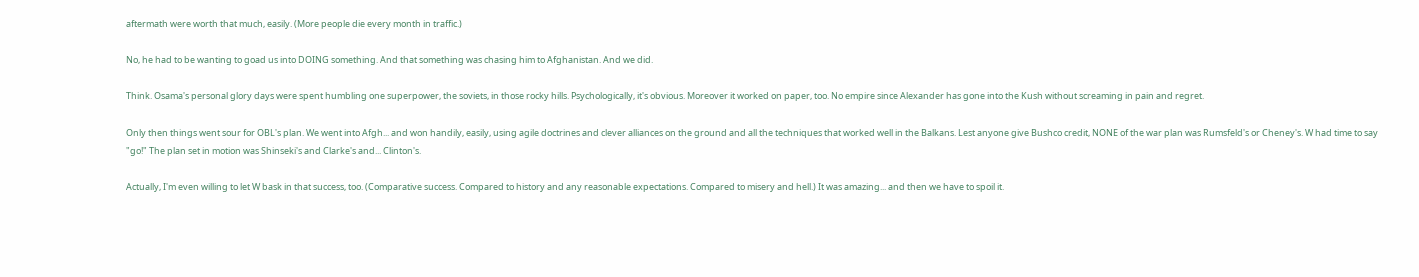aftermath were worth that much, easily. (More people die every month in traffic.)

No, he had to be wanting to goad us into DOING something. And that something was chasing him to Afghanistan. And we did.

Think. Osama's personal glory days were spent humbling one superpower, the soviets, in those rocky hills. Psychologically, it's obvious. Moreover it worked on paper, too. No empire since Alexander has gone into the Kush without screaming in pain and regret.

Only then things went sour for OBL's plan. We went into Afgh... and won handily, easily, using agile doctrines and clever alliances on the ground and all the techniques that worked well in the Balkans. Lest anyone give Bushco credit, NONE of the war plan was Rumsfeld's or Cheney's. W had time to say "go!" The plan set in motion was Shinseki's and Clarke's and... Clinton's.

Actually, I'm even willing to let W bask in that success, too. (Comparative success. Compared to history and any reasonable expectations. Compared to misery and hell.) It was amazing... and then we have to spoil it.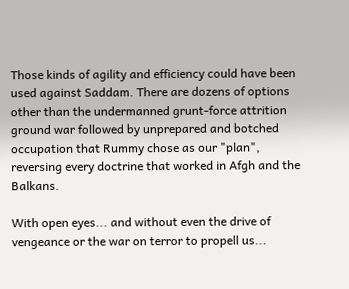Those kinds of agility and efficiency could have been used against Saddam. There are dozens of options other than the undermanned grunt-force attrition ground war followed by unprepared and botched occupation that Rummy chose as our "plan", reversing every doctrine that worked in Afgh and the Balkans.

With open eyes... and without even the drive of vengeance or the war on terror to propell us...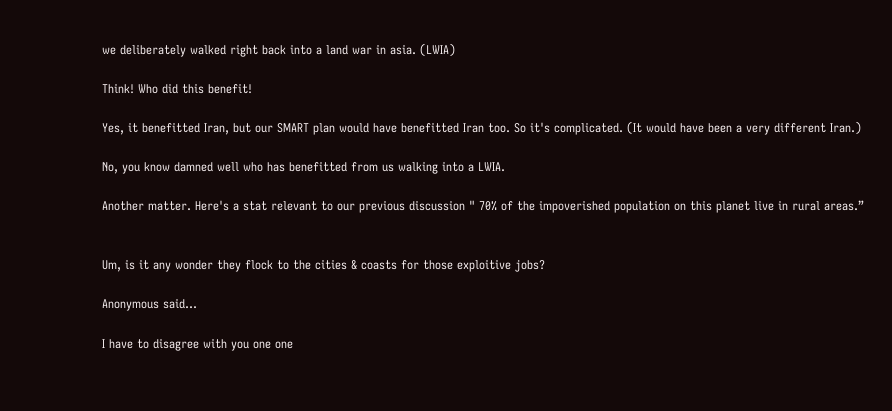we deliberately walked right back into a land war in asia. (LWIA)

Think! Who did this benefit!

Yes, it benefitted Iran, but our SMART plan would have benefitted Iran too. So it's complicated. (It would have been a very different Iran.)

No, you know damned well who has benefitted from us walking into a LWIA.

Another matter. Here's a stat relevant to our previous discussion " 70% of the impoverished population on this planet live in rural areas.”


Um, is it any wonder they flock to the cities & coasts for those exploitive jobs?

Anonymous said...

I have to disagree with you one one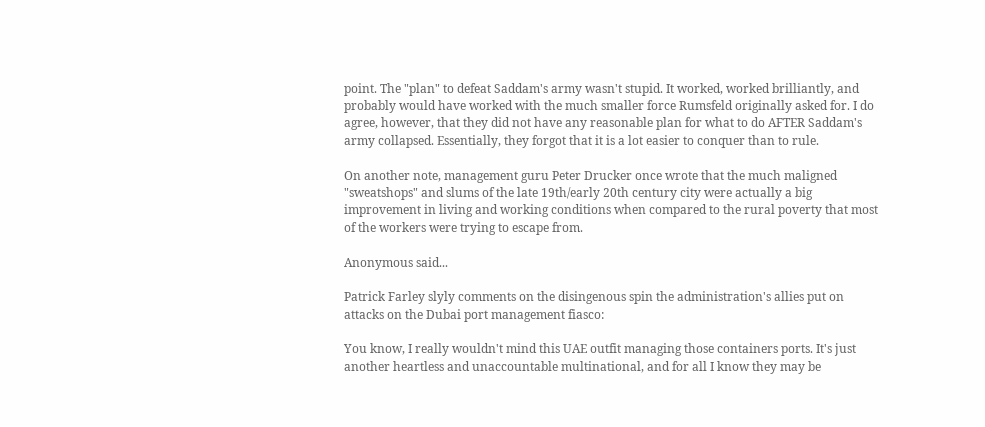point. The "plan" to defeat Saddam's army wasn't stupid. It worked, worked brilliantly, and probably would have worked with the much smaller force Rumsfeld originally asked for. I do agree, however, that they did not have any reasonable plan for what to do AFTER Saddam's army collapsed. Essentially, they forgot that it is a lot easier to conquer than to rule.

On another note, management guru Peter Drucker once wrote that the much maligned "sweatshops" and slums of the late 19th/early 20th century city were actually a big improvement in living and working conditions when compared to the rural poverty that most of the workers were trying to escape from.

Anonymous said...

Patrick Farley slyly comments on the disingenous spin the administration's allies put on attacks on the Dubai port management fiasco:

You know, I really wouldn't mind this UAE outfit managing those containers ports. It's just another heartless and unaccountable multinational, and for all I know they may be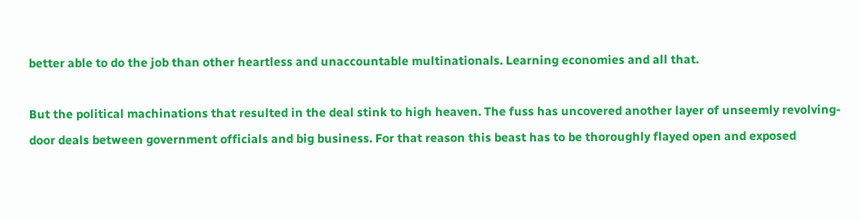better able to do the job than other heartless and unaccountable multinationals. Learning economies and all that.

But the political machinations that resulted in the deal stink to high heaven. The fuss has uncovered another layer of unseemly revolving-door deals between government officials and big business. For that reason this beast has to be thoroughly flayed open and exposed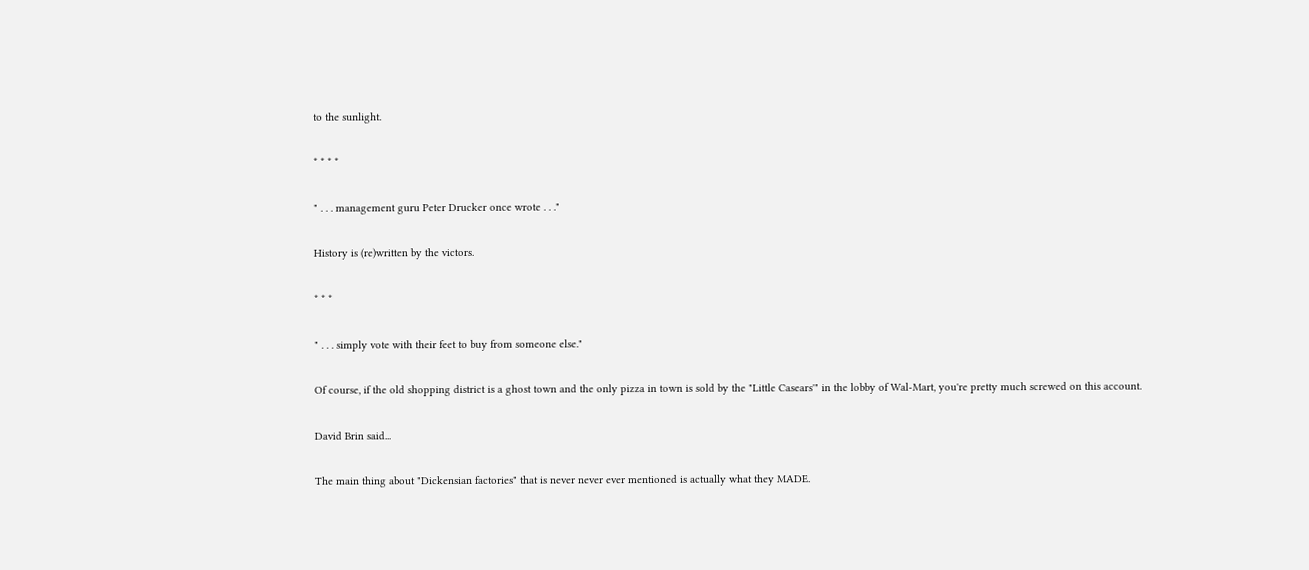to the sunlight.

* * * *

" . . . management guru Peter Drucker once wrote . . ."

History is (re)written by the victors.

* * *

" . . . simply vote with their feet to buy from someone else."

Of course, if the old shopping district is a ghost town and the only pizza in town is sold by the "Little Casears'" in the lobby of Wal-Mart, you're pretty much screwed on this account.

David Brin said...

The main thing about "Dickensian factories" that is never never ever mentioned is actually what they MADE.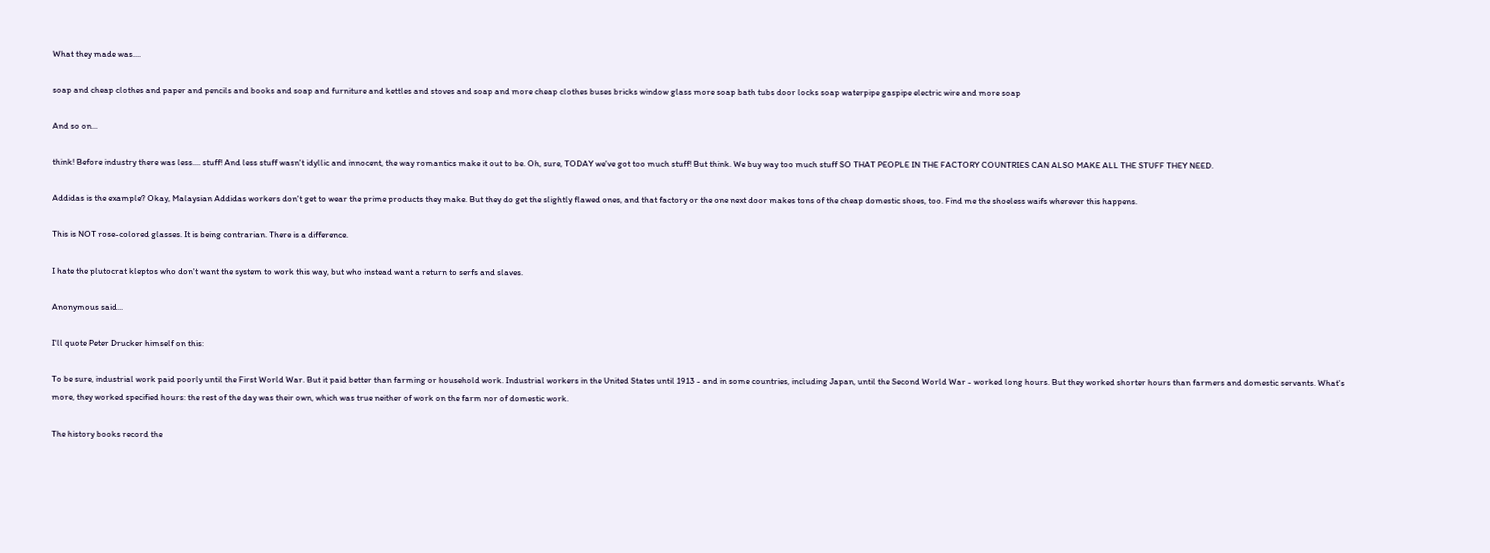What they made was....

soap and cheap clothes and paper and pencils and books and soap and furniture and kettles and stoves and soap and more cheap clothes buses bricks window glass more soap bath tubs door locks soap waterpipe gaspipe electric wire and more soap

And so on...

think! Before industry there was less.... stuff! And less stuff wasn't idyllic and innocent, the way romantics make it out to be. Oh, sure, TODAY we've got too much stuff! But think. We buy way too much stuff SO THAT PEOPLE IN THE FACTORY COUNTRIES CAN ALSO MAKE ALL THE STUFF THEY NEED.

Addidas is the example? Okay, Malaysian Addidas workers don't get to wear the prime products they make. But they do get the slightly flawed ones, and that factory or the one next door makes tons of the cheap domestic shoes, too. Find me the shoeless waifs wherever this happens.

This is NOT rose-colored glasses. It is being contrarian. There is a difference.

I hate the plutocrat kleptos who don't want the system to work this way, but who instead want a return to serfs and slaves.

Anonymous said...

I'll quote Peter Drucker himself on this:

To be sure, industrial work paid poorly until the First World War. But it paid better than farming or household work. Industrial workers in the United States until 1913 - and in some countries, including Japan, until the Second World War - worked long hours. But they worked shorter hours than farmers and domestic servants. What's more, they worked specified hours: the rest of the day was their own, which was true neither of work on the farm nor of domestic work.

The history books record the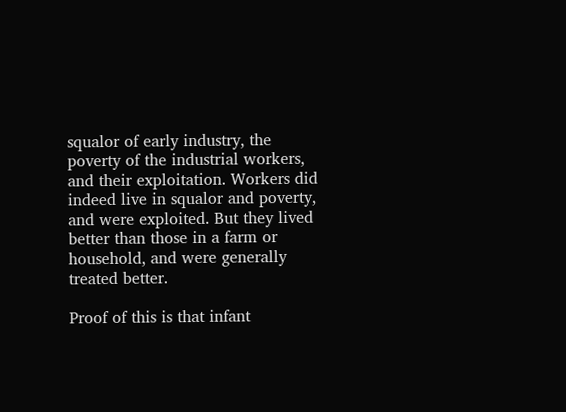squalor of early industry, the poverty of the industrial workers, and their exploitation. Workers did indeed live in squalor and poverty, and were exploited. But they lived better than those in a farm or household, and were generally treated better.

Proof of this is that infant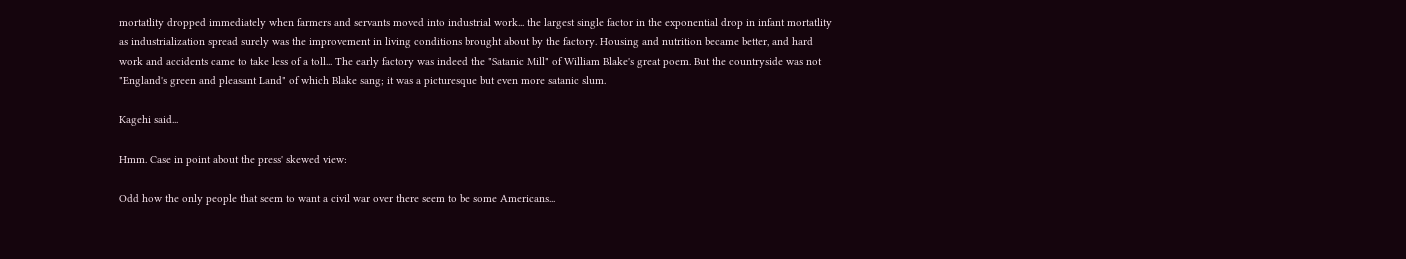mortatlity dropped immediately when farmers and servants moved into industrial work... the largest single factor in the exponential drop in infant mortatlity as industrialization spread surely was the improvement in living conditions brought about by the factory. Housing and nutrition became better, and hard work and accidents came to take less of a toll... The early factory was indeed the "Satanic Mill" of William Blake's great poem. But the countryside was not "England's green and pleasant Land" of which Blake sang; it was a picturesque but even more satanic slum.

Kagehi said...

Hmm. Case in point about the press' skewed view:

Odd how the only people that seem to want a civil war over there seem to be some Americans...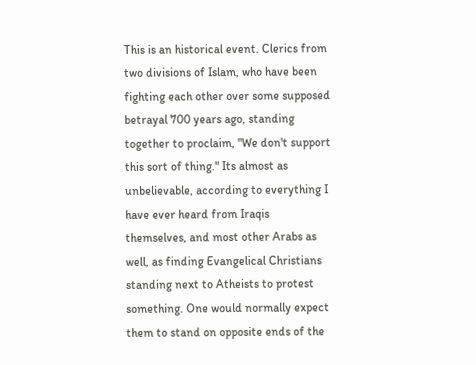This is an historical event. Clerics from two divisions of Islam, who have been fighting each other over some supposed betrayal 700 years ago, standing together to proclaim, "We don't support this sort of thing." Its almost as unbelievable, according to everything I have ever heard from Iraqis themselves, and most other Arabs as well, as finding Evangelical Christians standing next to Atheists to protest something. One would normally expect them to stand on opposite ends of the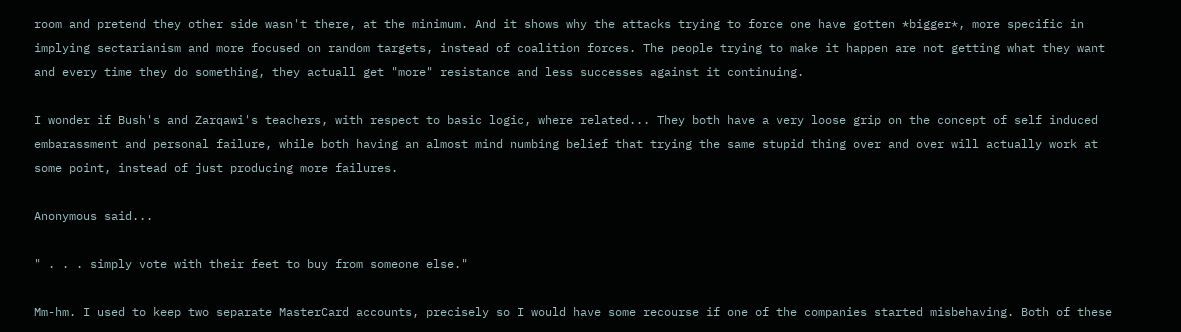room and pretend they other side wasn't there, at the minimum. And it shows why the attacks trying to force one have gotten *bigger*, more specific in implying sectarianism and more focused on random targets, instead of coalition forces. The people trying to make it happen are not getting what they want and every time they do something, they actuall get "more" resistance and less successes against it continuing.

I wonder if Bush's and Zarqawi's teachers, with respect to basic logic, where related... They both have a very loose grip on the concept of self induced embarassment and personal failure, while both having an almost mind numbing belief that trying the same stupid thing over and over will actually work at some point, instead of just producing more failures.

Anonymous said...

" . . . simply vote with their feet to buy from someone else."

Mm-hm. I used to keep two separate MasterCard accounts, precisely so I would have some recourse if one of the companies started misbehaving. Both of these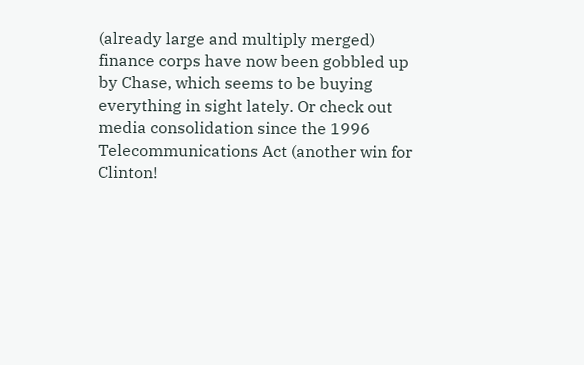(already large and multiply merged) finance corps have now been gobbled up by Chase, which seems to be buying everything in sight lately. Or check out media consolidation since the 1996 Telecommunications Act (another win for Clinton!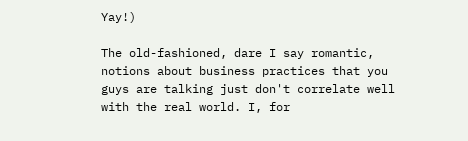Yay!)

The old-fashioned, dare I say romantic, notions about business practices that you guys are talking just don't correlate well with the real world. I, for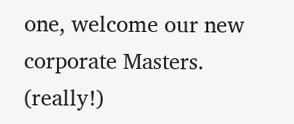one, welcome our new corporate Masters. (really!)